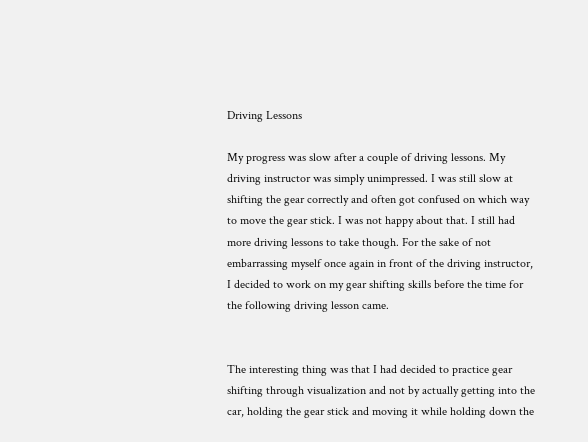Driving Lessons

My progress was slow after a couple of driving lessons. My driving instructor was simply unimpressed. I was still slow at shifting the gear correctly and often got confused on which way to move the gear stick. I was not happy about that. I still had more driving lessons to take though. For the sake of not embarrassing myself once again in front of the driving instructor, I decided to work on my gear shifting skills before the time for the following driving lesson came.


The interesting thing was that I had decided to practice gear shifting through visualization and not by actually getting into the car, holding the gear stick and moving it while holding down the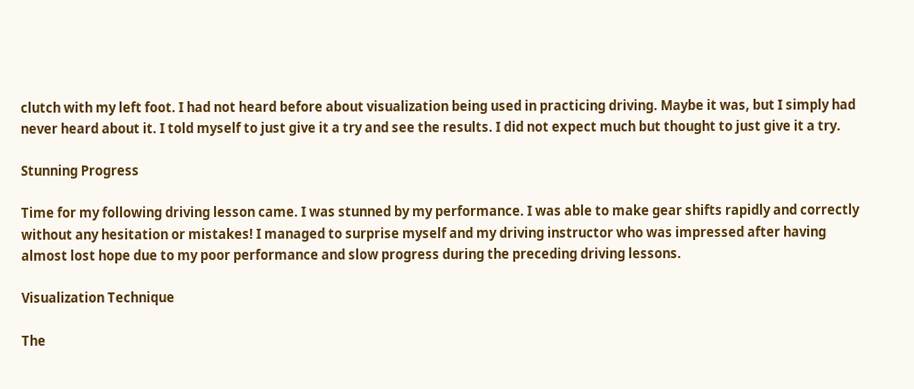clutch with my left foot. I had not heard before about visualization being used in practicing driving. Maybe it was, but I simply had never heard about it. I told myself to just give it a try and see the results. I did not expect much but thought to just give it a try.

Stunning Progress

Time for my following driving lesson came. I was stunned by my performance. I was able to make gear shifts rapidly and correctly without any hesitation or mistakes! I managed to surprise myself and my driving instructor who was impressed after having almost lost hope due to my poor performance and slow progress during the preceding driving lessons.

Visualization Technique

The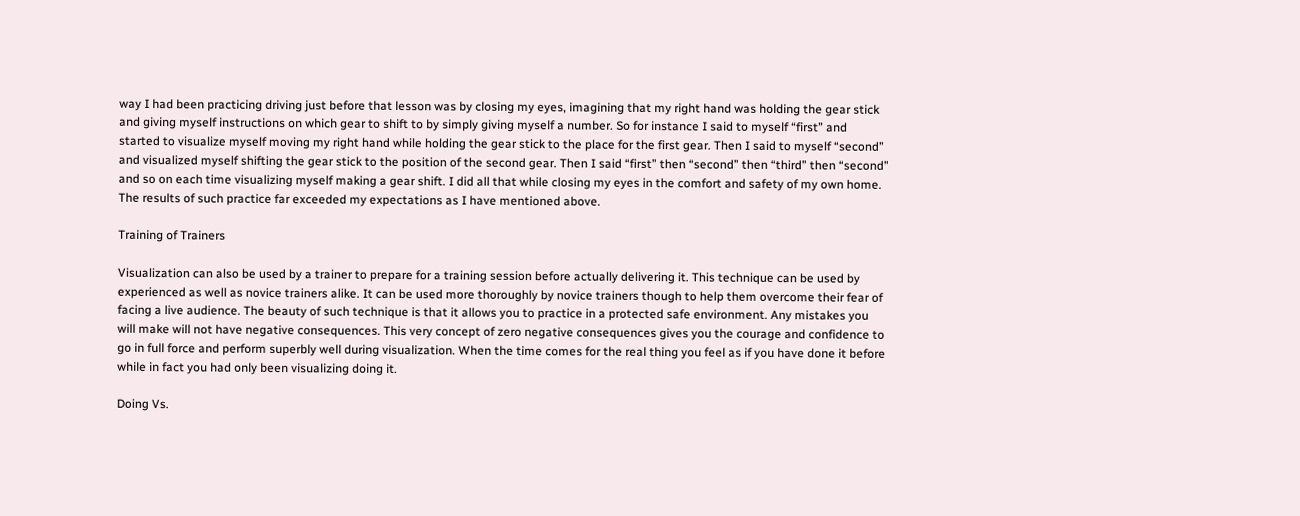way I had been practicing driving just before that lesson was by closing my eyes, imagining that my right hand was holding the gear stick and giving myself instructions on which gear to shift to by simply giving myself a number. So for instance I said to myself “first” and started to visualize myself moving my right hand while holding the gear stick to the place for the first gear. Then I said to myself “second” and visualized myself shifting the gear stick to the position of the second gear. Then I said “first” then “second” then “third” then “second” and so on each time visualizing myself making a gear shift. I did all that while closing my eyes in the comfort and safety of my own home. The results of such practice far exceeded my expectations as I have mentioned above.

Training of Trainers

Visualization can also be used by a trainer to prepare for a training session before actually delivering it. This technique can be used by experienced as well as novice trainers alike. It can be used more thoroughly by novice trainers though to help them overcome their fear of facing a live audience. The beauty of such technique is that it allows you to practice in a protected safe environment. Any mistakes you will make will not have negative consequences. This very concept of zero negative consequences gives you the courage and confidence to go in full force and perform superbly well during visualization. When the time comes for the real thing you feel as if you have done it before while in fact you had only been visualizing doing it.

Doing Vs.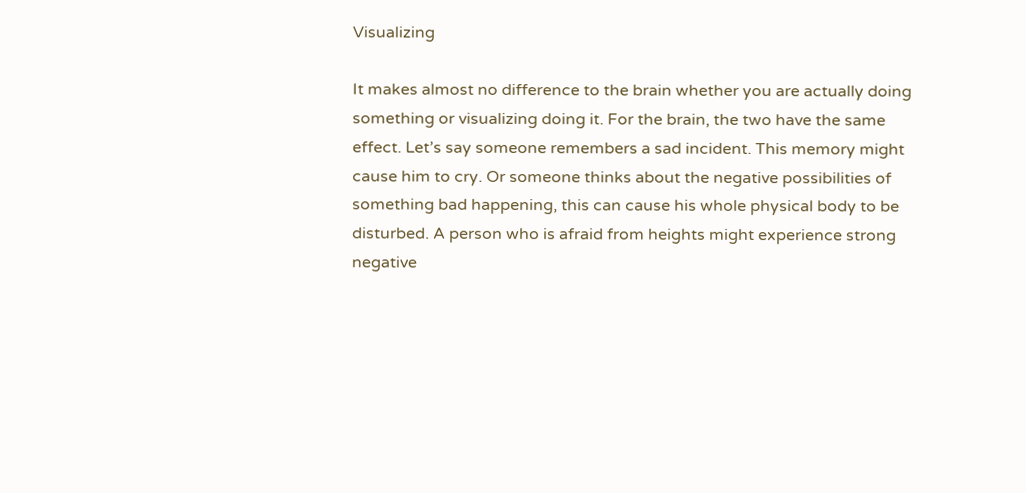Visualizing

It makes almost no difference to the brain whether you are actually doing something or visualizing doing it. For the brain, the two have the same effect. Let’s say someone remembers a sad incident. This memory might cause him to cry. Or someone thinks about the negative possibilities of something bad happening, this can cause his whole physical body to be disturbed. A person who is afraid from heights might experience strong negative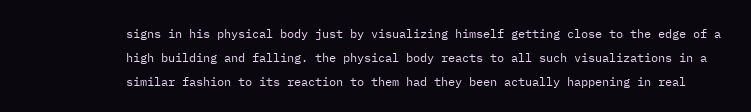signs in his physical body just by visualizing himself getting close to the edge of a high building and falling. the physical body reacts to all such visualizations in a similar fashion to its reaction to them had they been actually happening in real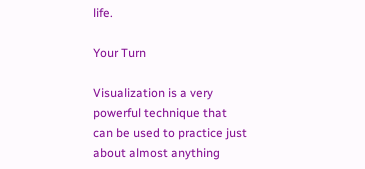life.

Your Turn

Visualization is a very powerful technique that can be used to practice just about almost anything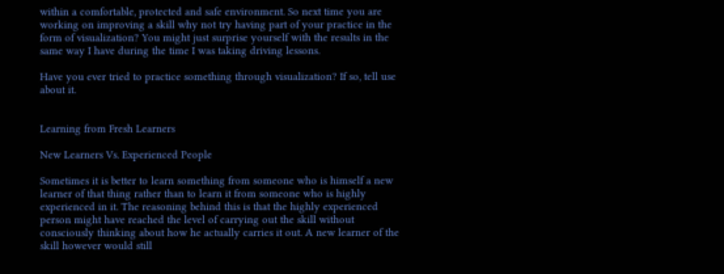within a comfortable, protected and safe environment. So next time you are working on improving a skill why not try having part of your practice in the form of visualization? You might just surprise yourself with the results in the same way I have during the time I was taking driving lessons.

Have you ever tried to practice something through visualization? If so, tell use about it.


Learning from Fresh Learners

New Learners Vs. Experienced People

Sometimes it is better to learn something from someone who is himself a new learner of that thing rather than to learn it from someone who is highly experienced in it. The reasoning behind this is that the highly experienced person might have reached the level of carrying out the skill without consciously thinking about how he actually carries it out. A new learner of the skill however would still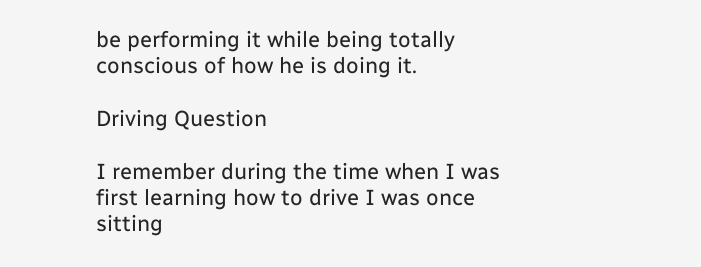be performing it while being totally conscious of how he is doing it.

Driving Question

I remember during the time when I was first learning how to drive I was once sitting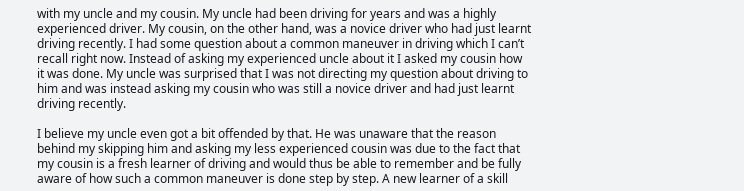with my uncle and my cousin. My uncle had been driving for years and was a highly experienced driver. My cousin, on the other hand, was a novice driver who had just learnt driving recently. I had some question about a common maneuver in driving which I can’t recall right now. Instead of asking my experienced uncle about it I asked my cousin how it was done. My uncle was surprised that I was not directing my question about driving to him and was instead asking my cousin who was still a novice driver and had just learnt driving recently.

I believe my uncle even got a bit offended by that. He was unaware that the reason behind my skipping him and asking my less experienced cousin was due to the fact that my cousin is a fresh learner of driving and would thus be able to remember and be fully aware of how such a common maneuver is done step by step. A new learner of a skill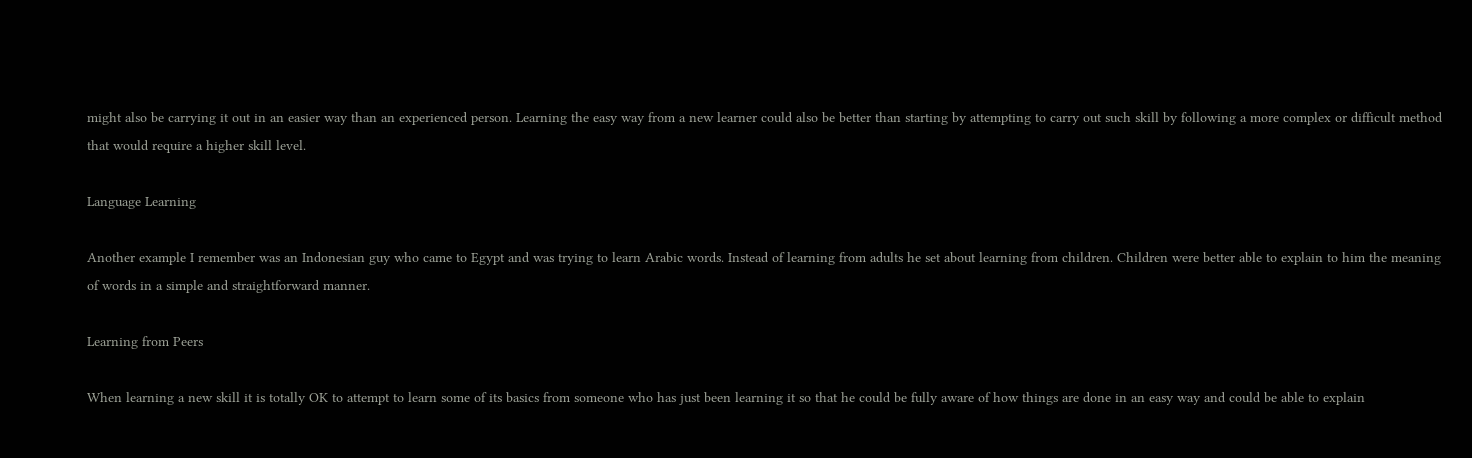might also be carrying it out in an easier way than an experienced person. Learning the easy way from a new learner could also be better than starting by attempting to carry out such skill by following a more complex or difficult method that would require a higher skill level.

Language Learning

Another example I remember was an Indonesian guy who came to Egypt and was trying to learn Arabic words. Instead of learning from adults he set about learning from children. Children were better able to explain to him the meaning of words in a simple and straightforward manner.

Learning from Peers

When learning a new skill it is totally OK to attempt to learn some of its basics from someone who has just been learning it so that he could be fully aware of how things are done in an easy way and could be able to explain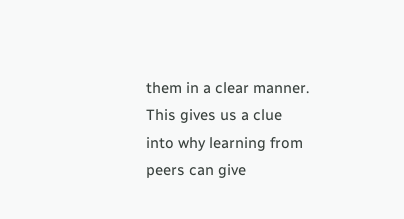them in a clear manner. This gives us a clue into why learning from peers can give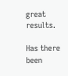great results.

Has there been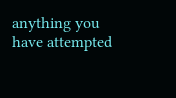anything you have attempted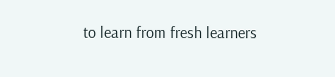to learn from fresh learners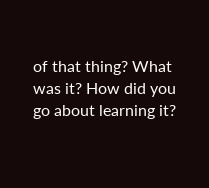of that thing? What was it? How did you go about learning it?